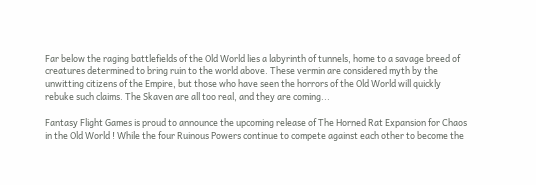Far below the raging battlefields of the Old World lies a labyrinth of tunnels, home to a savage breed of creatures determined to bring ruin to the world above. These vermin are considered myth by the unwitting citizens of the Empire, but those who have seen the horrors of the Old World will quickly rebuke such claims. The Skaven are all too real, and they are coming...

Fantasy Flight Games is proud to announce the upcoming release of The Horned Rat Expansion for Chaos in the Old World ! While the four Ruinous Powers continue to compete against each other to become the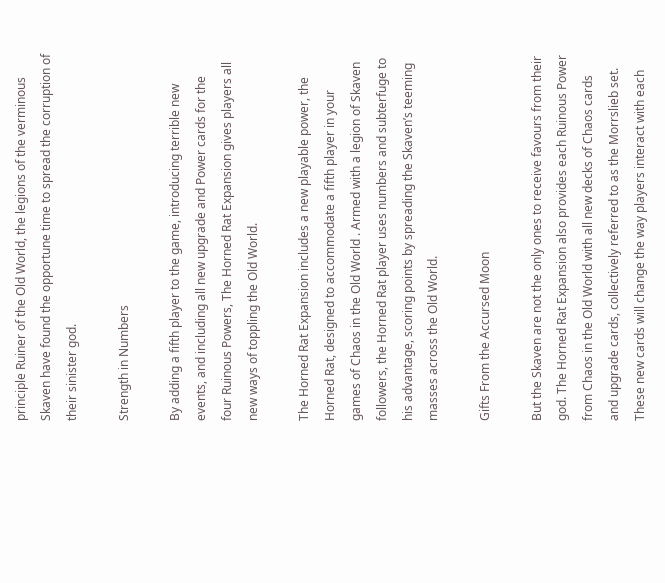principle Ruiner of the Old World, the legions of the verminous Skaven have found the opportune time to spread the corruption of their sinister god.

Strength in Numbers

By adding a fifth player to the game, introducing terrible new events, and including all new upgrade and Power cards for the four Ruinous Powers, The Horned Rat Expansion gives players all new ways of toppling the Old World.

The Horned Rat Expansion includes a new playable power, the Horned Rat, designed to accommodate a fifth player in your games of Chaos in the Old World . Armed with a legion of Skaven followers, the Horned Rat player uses numbers and subterfuge to his advantage, scoring points by spreading the Skaven’s teeming masses across the Old World.

Gifts From the Accursed Moon

But the Skaven are not the only ones to receive favours from their god. The Horned Rat Expansion also provides each Ruinous Power from Chaos in the Old World with all new decks of Chaos cards and upgrade cards, collectively referred to as the Morrslieb set. These new cards will change the way players interact with each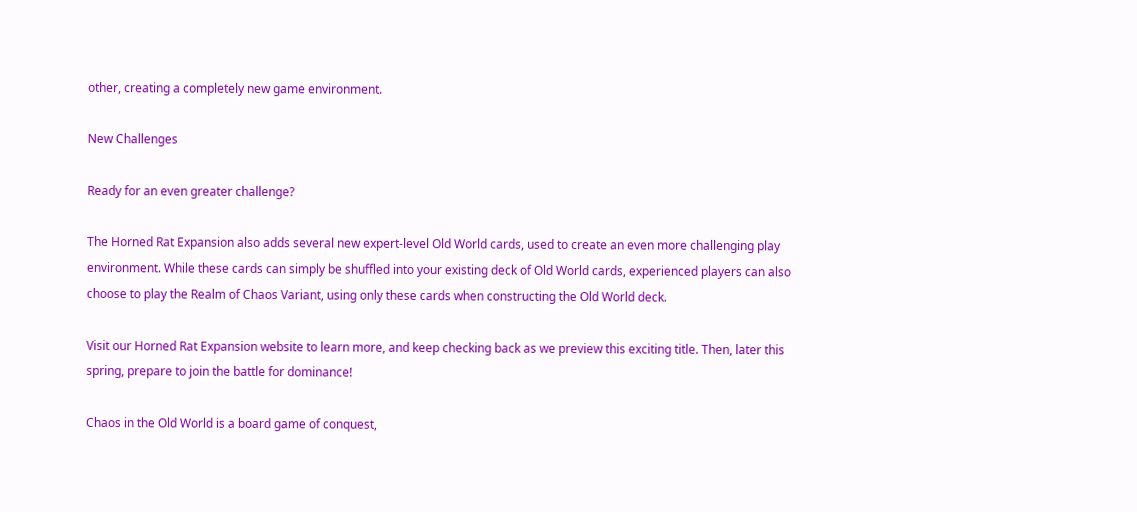other, creating a completely new game environment.

New Challenges

Ready for an even greater challenge?

The Horned Rat Expansion also adds several new expert-level Old World cards, used to create an even more challenging play environment. While these cards can simply be shuffled into your existing deck of Old World cards, experienced players can also choose to play the Realm of Chaos Variant, using only these cards when constructing the Old World deck.

Visit our Horned Rat Expansion website to learn more, and keep checking back as we preview this exciting title. Then, later this spring, prepare to join the battle for dominance!

Chaos in the Old World is a board game of conquest,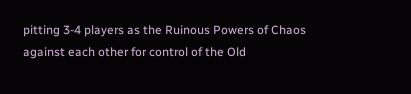pitting 3-4 players as the Ruinous Powers of Chaos against each other for control of the Old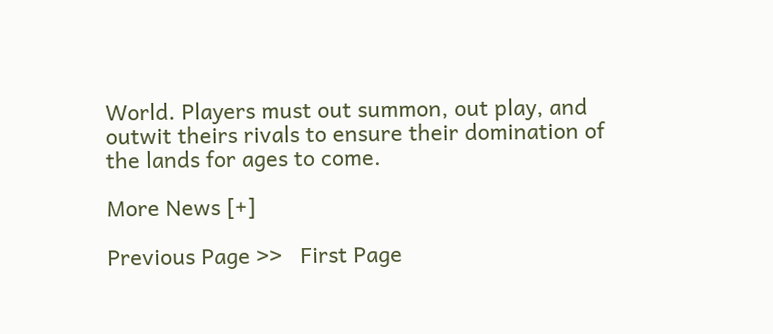World. Players must out summon, out play, and outwit theirs rivals to ensure their domination of the lands for ages to come.

More News [+]

Previous Page >>   First Page